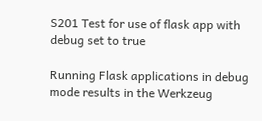S201 Test for use of flask app with debug set to true

Running Flask applications in debug mode results in the Werkzeug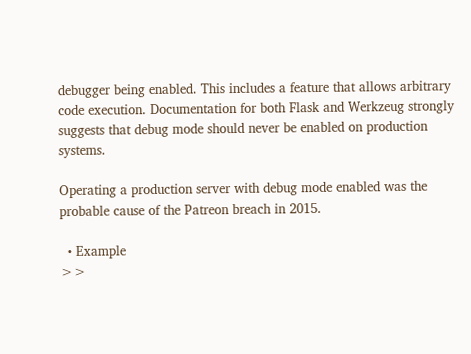debugger being enabled. This includes a feature that allows arbitrary code execution. Documentation for both Flask and Werkzeug strongly suggests that debug mode should never be enabled on production systems.

Operating a production server with debug mode enabled was the probable cause of the Patreon breach in 2015.

  • Example
>>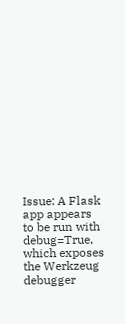Issue: A Flask app appears to be run with debug=True, which exposes
the Werkzeug debugger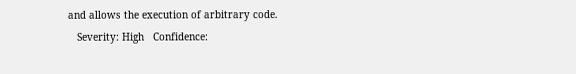and allows the execution of arbitrary code.
   Severity: High   Confidence: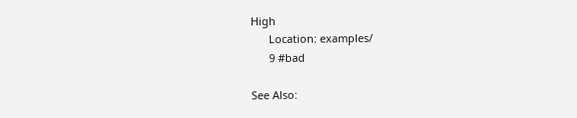High
      Location: examples/
      9 #bad

See Also: